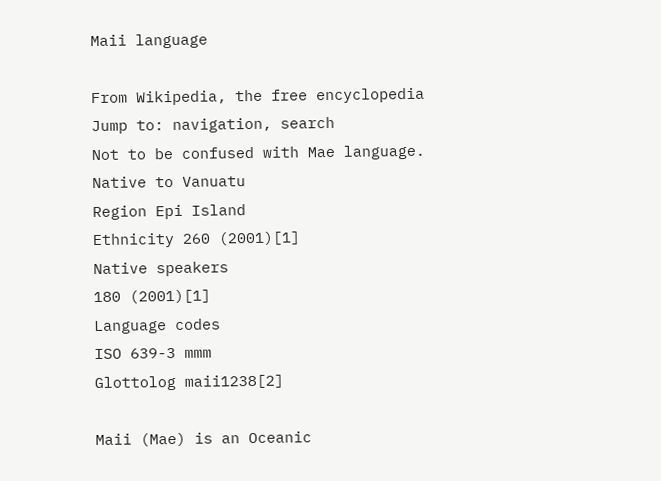Maii language

From Wikipedia, the free encyclopedia
Jump to: navigation, search
Not to be confused with Mae language.
Native to Vanuatu
Region Epi Island
Ethnicity 260 (2001)[1]
Native speakers
180 (2001)[1]
Language codes
ISO 639-3 mmm
Glottolog maii1238[2]

Maii (Mae) is an Oceanic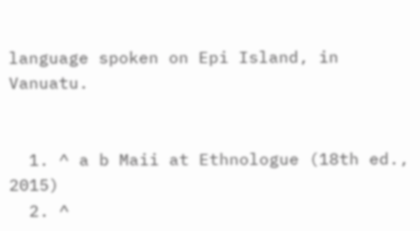language spoken on Epi Island, in Vanuatu.


  1. ^ a b Maii at Ethnologue (18th ed., 2015)
  2. ^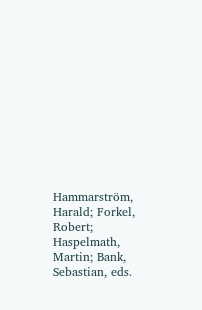Hammarström, Harald; Forkel, Robert; Haspelmath, Martin; Bank, Sebastian, eds.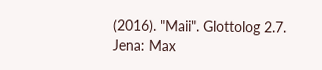(2016). "Maii". Glottolog 2.7. Jena: Max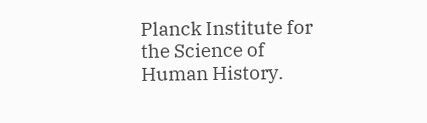Planck Institute for the Science of Human History.